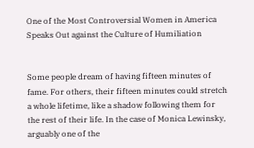One of the Most Controversial Women in America Speaks Out against the Culture of Humiliation


Some people dream of having fifteen minutes of fame. For others, their fifteen minutes could stretch a whole lifetime, like a shadow following them for the rest of their life. In the case of Monica Lewinsky, arguably one of the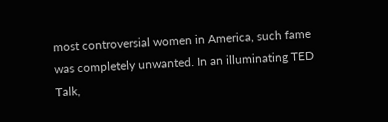most controversial women in America, such fame was completely unwanted. In an illuminating TED Talk,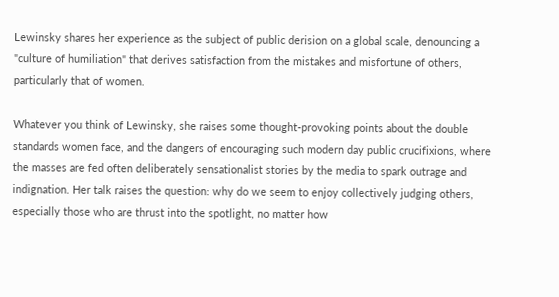Lewinsky shares her experience as the subject of public derision on a global scale, denouncing a "culture of humiliation" that derives satisfaction from the mistakes and misfortune of others, particularly that of women.

Whatever you think of Lewinsky, she raises some thought-provoking points about the double standards women face, and the dangers of encouraging such modern day public crucifixions, where the masses are fed often deliberately sensationalist stories by the media to spark outrage and indignation. Her talk raises the question: why do we seem to enjoy collectively judging others, especially those who are thrust into the spotlight, no matter how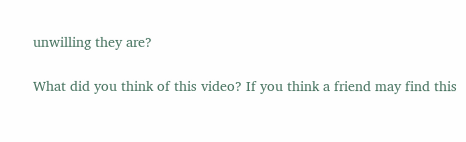unwilling they are?

What did you think of this video? If you think a friend may find this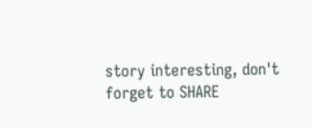story interesting, don't forget to SHARE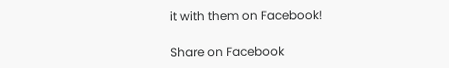it with them on Facebook!

Share on Facebook